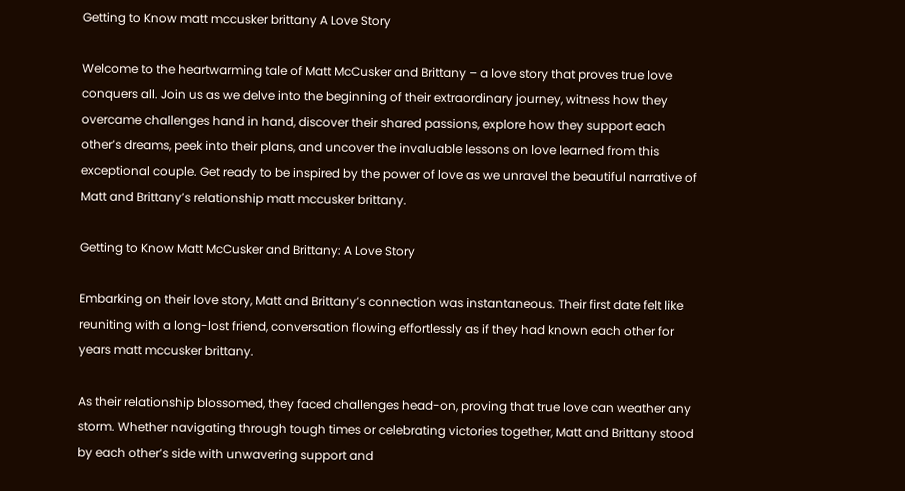Getting to Know matt mccusker brittany A Love Story

Welcome to the heartwarming tale of Matt McCusker and Brittany – a love story that proves true love conquers all. Join us as we delve into the beginning of their extraordinary journey, witness how they overcame challenges hand in hand, discover their shared passions, explore how they support each other’s dreams, peek into their plans, and uncover the invaluable lessons on love learned from this exceptional couple. Get ready to be inspired by the power of love as we unravel the beautiful narrative of Matt and Brittany’s relationship matt mccusker brittany.

Getting to Know Matt McCusker and Brittany: A Love Story

Embarking on their love story, Matt and Brittany’s connection was instantaneous. Their first date felt like reuniting with a long-lost friend, conversation flowing effortlessly as if they had known each other for years matt mccusker brittany.

As their relationship blossomed, they faced challenges head-on, proving that true love can weather any storm. Whether navigating through tough times or celebrating victories together, Matt and Brittany stood by each other’s side with unwavering support and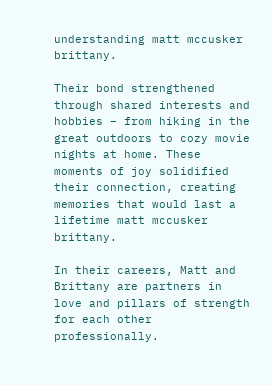understanding matt mccusker brittany.

Their bond strengthened through shared interests and hobbies – from hiking in the great outdoors to cozy movie nights at home. These moments of joy solidified their connection, creating memories that would last a lifetime matt mccusker brittany.

In their careers, Matt and Brittany are partners in love and pillars of strength for each other professionally.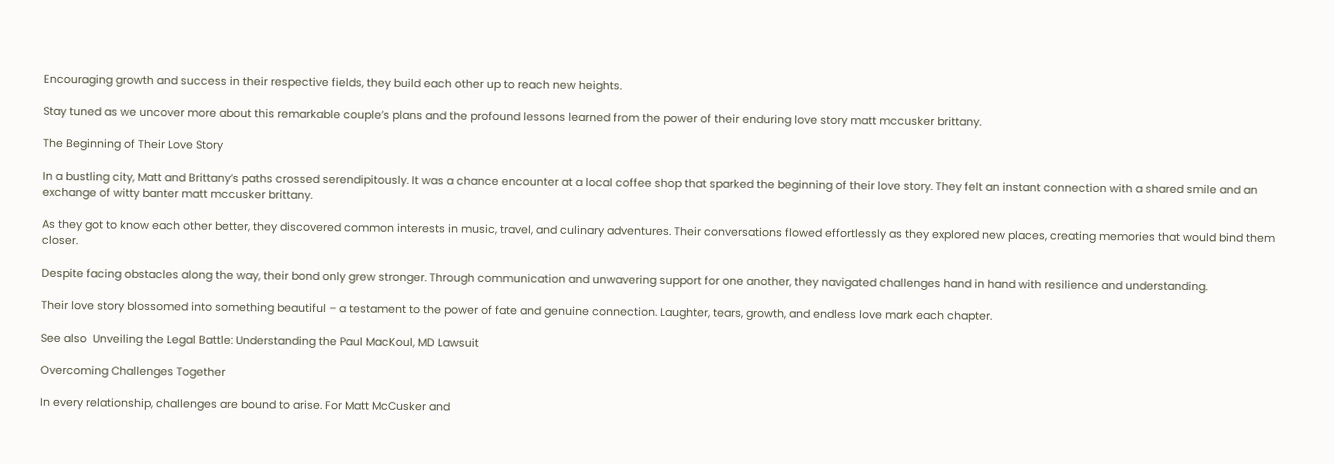Encouraging growth and success in their respective fields, they build each other up to reach new heights.

Stay tuned as we uncover more about this remarkable couple’s plans and the profound lessons learned from the power of their enduring love story matt mccusker brittany.

The Beginning of Their Love Story

In a bustling city, Matt and Brittany’s paths crossed serendipitously. It was a chance encounter at a local coffee shop that sparked the beginning of their love story. They felt an instant connection with a shared smile and an exchange of witty banter matt mccusker brittany.

As they got to know each other better, they discovered common interests in music, travel, and culinary adventures. Their conversations flowed effortlessly as they explored new places, creating memories that would bind them closer.

Despite facing obstacles along the way, their bond only grew stronger. Through communication and unwavering support for one another, they navigated challenges hand in hand with resilience and understanding.

Their love story blossomed into something beautiful – a testament to the power of fate and genuine connection. Laughter, tears, growth, and endless love mark each chapter.

See also  Unveiling the Legal Battle: Understanding the Paul MacKoul, MD Lawsuit

Overcoming Challenges Together

In every relationship, challenges are bound to arise. For Matt McCusker and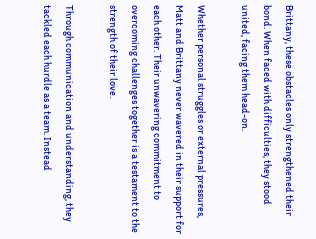Brittany, these obstacles only strengthened their bond. When faced with difficulties, they stood united, facing them head-on.

Whether personal struggles or external pressures, Matt and Brittany never wavered in their support for each other. Their unwavering commitment to overcoming challenges together is a testament to the strength of their love.

Through communication and understanding, they tackled each hurdle as a team. Instead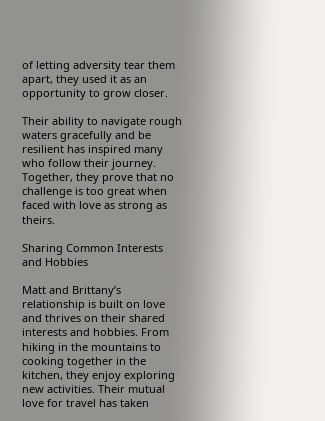of letting adversity tear them apart, they used it as an opportunity to grow closer.

Their ability to navigate rough waters gracefully and be resilient has inspired many who follow their journey. Together, they prove that no challenge is too great when faced with love as strong as theirs.

Sharing Common Interests and Hobbies

Matt and Brittany’s relationship is built on love and thrives on their shared interests and hobbies. From hiking in the mountains to cooking together in the kitchen, they enjoy exploring new activities. Their mutual love for travel has taken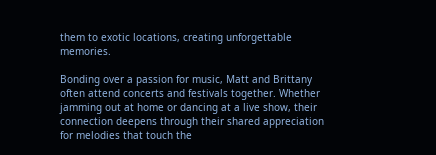them to exotic locations, creating unforgettable memories.

Bonding over a passion for music, Matt and Brittany often attend concerts and festivals together. Whether jamming out at home or dancing at a live show, their connection deepens through their shared appreciation for melodies that touch the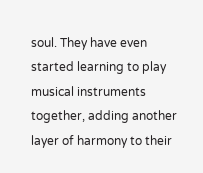soul. They have even started learning to play musical instruments together, adding another layer of harmony to their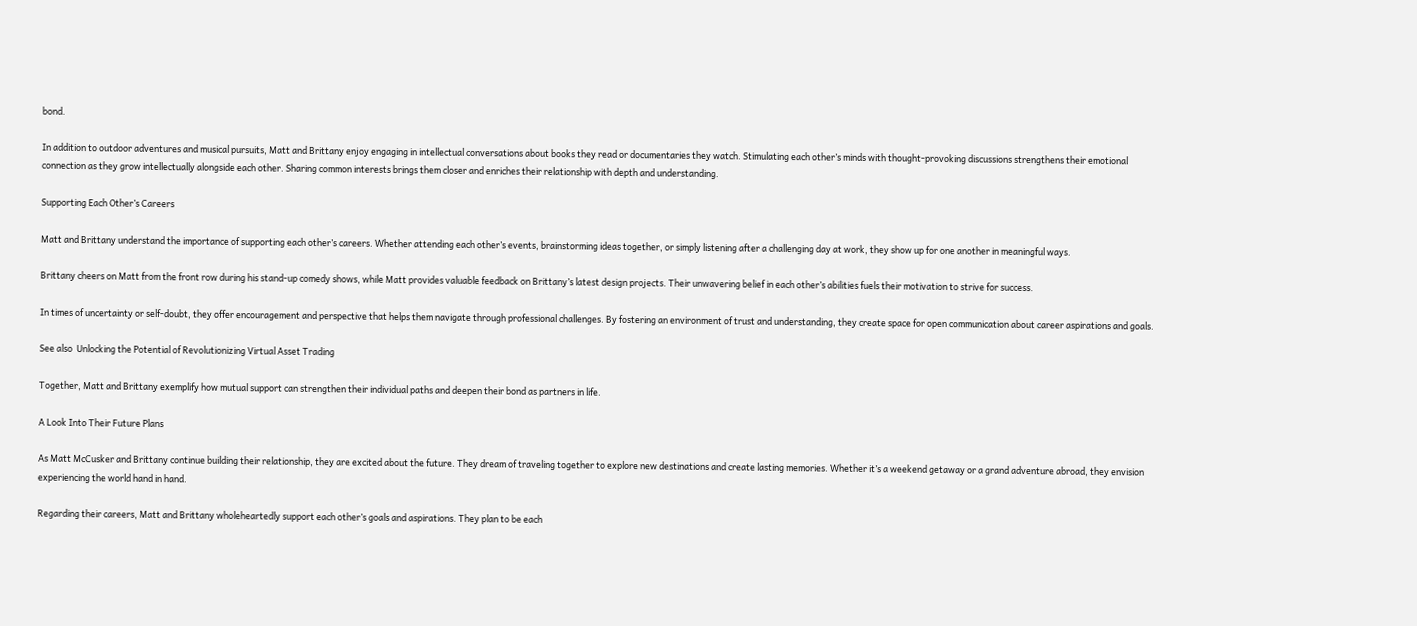bond.

In addition to outdoor adventures and musical pursuits, Matt and Brittany enjoy engaging in intellectual conversations about books they read or documentaries they watch. Stimulating each other’s minds with thought-provoking discussions strengthens their emotional connection as they grow intellectually alongside each other. Sharing common interests brings them closer and enriches their relationship with depth and understanding.

Supporting Each Other’s Careers

Matt and Brittany understand the importance of supporting each other’s careers. Whether attending each other’s events, brainstorming ideas together, or simply listening after a challenging day at work, they show up for one another in meaningful ways.

Brittany cheers on Matt from the front row during his stand-up comedy shows, while Matt provides valuable feedback on Brittany’s latest design projects. Their unwavering belief in each other’s abilities fuels their motivation to strive for success.

In times of uncertainty or self-doubt, they offer encouragement and perspective that helps them navigate through professional challenges. By fostering an environment of trust and understanding, they create space for open communication about career aspirations and goals.

See also  Unlocking the Potential of Revolutionizing Virtual Asset Trading

Together, Matt and Brittany exemplify how mutual support can strengthen their individual paths and deepen their bond as partners in life.

A Look Into Their Future Plans

As Matt McCusker and Brittany continue building their relationship, they are excited about the future. They dream of traveling together to explore new destinations and create lasting memories. Whether it’s a weekend getaway or a grand adventure abroad, they envision experiencing the world hand in hand.

Regarding their careers, Matt and Brittany wholeheartedly support each other’s goals and aspirations. They plan to be each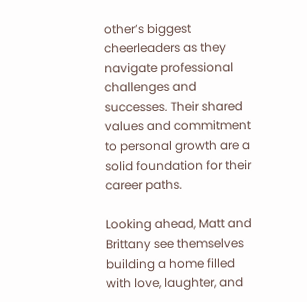other’s biggest cheerleaders as they navigate professional challenges and successes. Their shared values and commitment to personal growth are a solid foundation for their career paths.

Looking ahead, Matt and Brittany see themselves building a home filled with love, laughter, and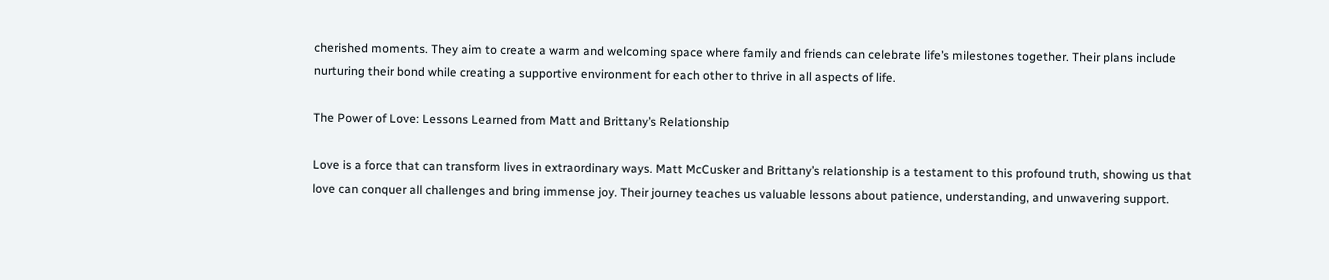cherished moments. They aim to create a warm and welcoming space where family and friends can celebrate life’s milestones together. Their plans include nurturing their bond while creating a supportive environment for each other to thrive in all aspects of life.

The Power of Love: Lessons Learned from Matt and Brittany’s Relationship

Love is a force that can transform lives in extraordinary ways. Matt McCusker and Brittany’s relationship is a testament to this profound truth, showing us that love can conquer all challenges and bring immense joy. Their journey teaches us valuable lessons about patience, understanding, and unwavering support.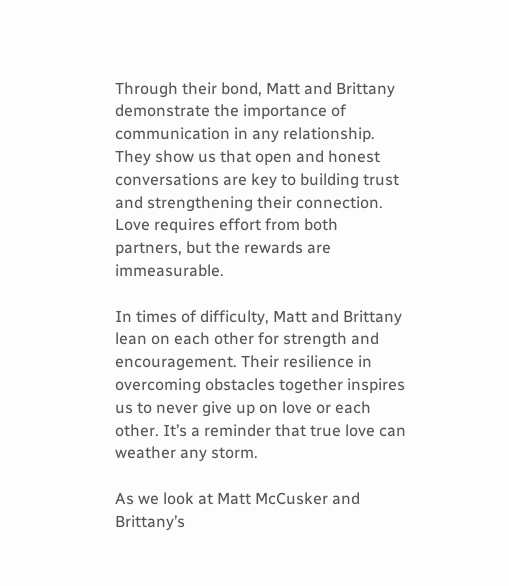Through their bond, Matt and Brittany demonstrate the importance of communication in any relationship. They show us that open and honest conversations are key to building trust and strengthening their connection. Love requires effort from both partners, but the rewards are immeasurable.

In times of difficulty, Matt and Brittany lean on each other for strength and encouragement. Their resilience in overcoming obstacles together inspires us to never give up on love or each other. It’s a reminder that true love can weather any storm.

As we look at Matt McCusker and Brittany’s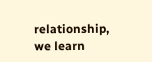relationship, we learn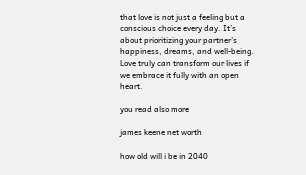that love is not just a feeling but a conscious choice every day. It’s about prioritizing your partner’s happiness, dreams, and well-being. Love truly can transform our lives if we embrace it fully with an open heart.

you read also more

james keene net worth

how old will i be in 2040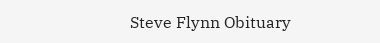Steve Flynn Obituary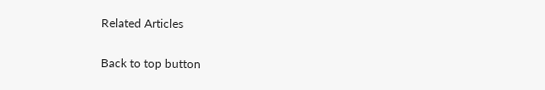Related Articles

Back to top button